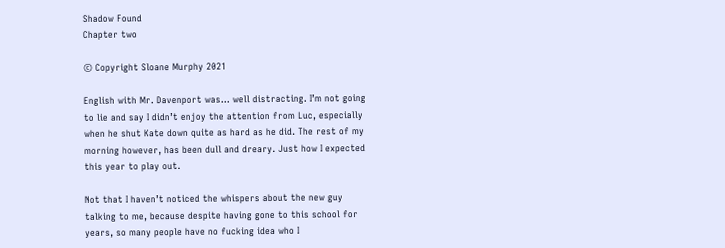Shadow Found
Chapter two

© Copyright Sloane Murphy 2021

English with Mr. Davenport was… well distracting. I’m not going to lie and say I didn’t enjoy the attention from Luc, especially when he shut Kate down quite as hard as he did. The rest of my morning however, has been dull and dreary. Just how I expected this year to play out.

Not that I haven’t noticed the whispers about the new guy talking to me, because despite having gone to this school for years, so many people have no fucking idea who I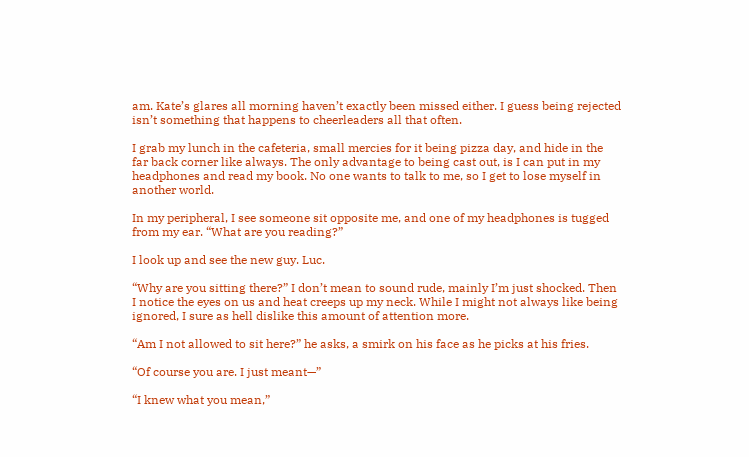am. Kate’s glares all morning haven’t exactly been missed either. I guess being rejected isn’t something that happens to cheerleaders all that often.

I grab my lunch in the cafeteria, small mercies for it being pizza day, and hide in the far back corner like always. The only advantage to being cast out, is I can put in my headphones and read my book. No one wants to talk to me, so I get to lose myself in another world.

In my peripheral, I see someone sit opposite me, and one of my headphones is tugged from my ear. “What are you reading?”

I look up and see the new guy. Luc.

“Why are you sitting there?” I don’t mean to sound rude, mainly I’m just shocked. Then I notice the eyes on us and heat creeps up my neck. While I might not always like being ignored, I sure as hell dislike this amount of attention more.

“Am I not allowed to sit here?” he asks, a smirk on his face as he picks at his fries.

“Of course you are. I just meant—”

“I knew what you mean,”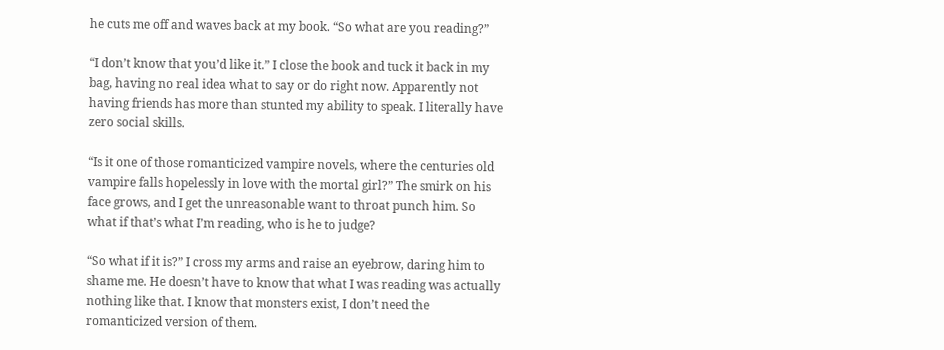he cuts me off and waves back at my book. “So what are you reading?”

“I don’t know that you’d like it.” I close the book and tuck it back in my bag, having no real idea what to say or do right now. Apparently not having friends has more than stunted my ability to speak. I literally have zero social skills.

“Is it one of those romanticized vampire novels, where the centuries old vampire falls hopelessly in love with the mortal girl?” The smirk on his face grows, and I get the unreasonable want to throat punch him. So what if that’s what I’m reading, who is he to judge?

“So what if it is?” I cross my arms and raise an eyebrow, daring him to shame me. He doesn’t have to know that what I was reading was actually nothing like that. I know that monsters exist, I don’t need the romanticized version of them.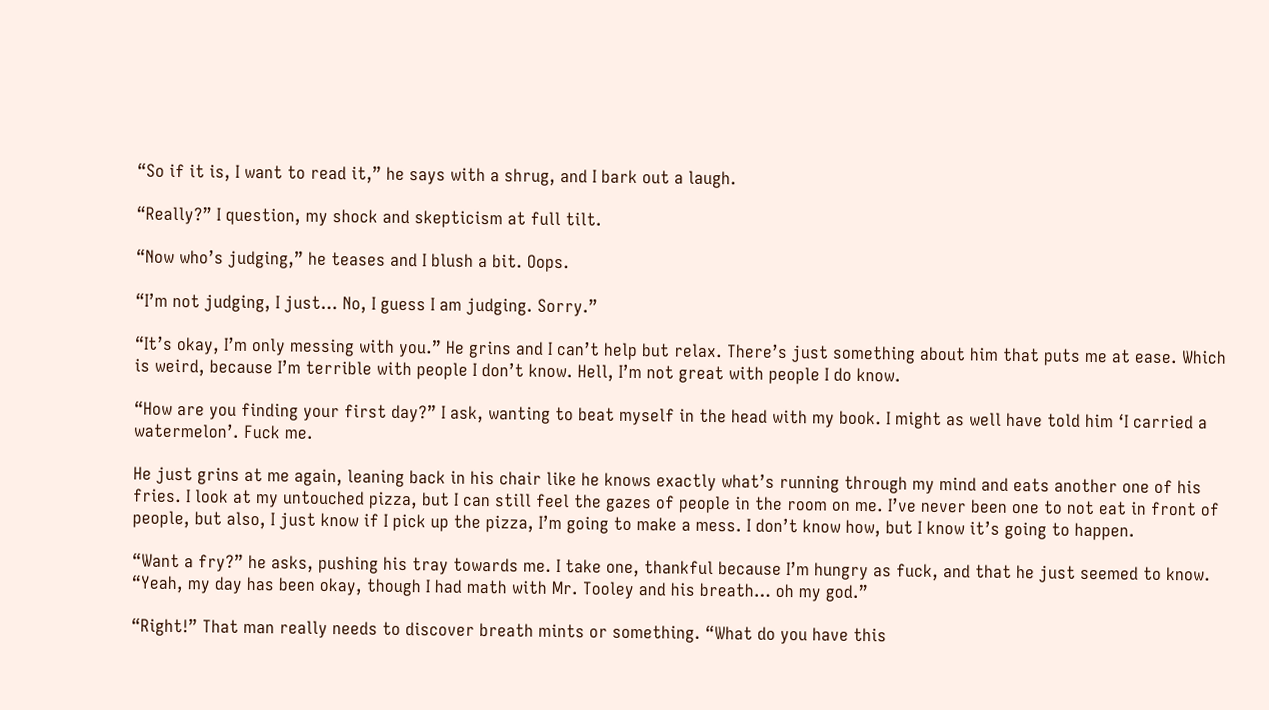“So if it is, I want to read it,” he says with a shrug, and I bark out a laugh.

“Really?” I question, my shock and skepticism at full tilt.

“Now who’s judging,” he teases and I blush a bit. Oops.

“I’m not judging, I just… No, I guess I am judging. Sorry.”

“It’s okay, I’m only messing with you.” He grins and I can’t help but relax. There’s just something about him that puts me at ease. Which is weird, because I’m terrible with people I don’t know. Hell, I’m not great with people I do know.

“How are you finding your first day?” I ask, wanting to beat myself in the head with my book. I might as well have told him ‘I carried a watermelon’. Fuck me.

He just grins at me again, leaning back in his chair like he knows exactly what’s running through my mind and eats another one of his fries. I look at my untouched pizza, but I can still feel the gazes of people in the room on me. I’ve never been one to not eat in front of people, but also, I just know if I pick up the pizza, I’m going to make a mess. I don’t know how, but I know it’s going to happen.

“Want a fry?” he asks, pushing his tray towards me. I take one, thankful because I’m hungry as fuck, and that he just seemed to know. “Yeah, my day has been okay, though I had math with Mr. Tooley and his breath… oh my god.”

“Right!” That man really needs to discover breath mints or something. “What do you have this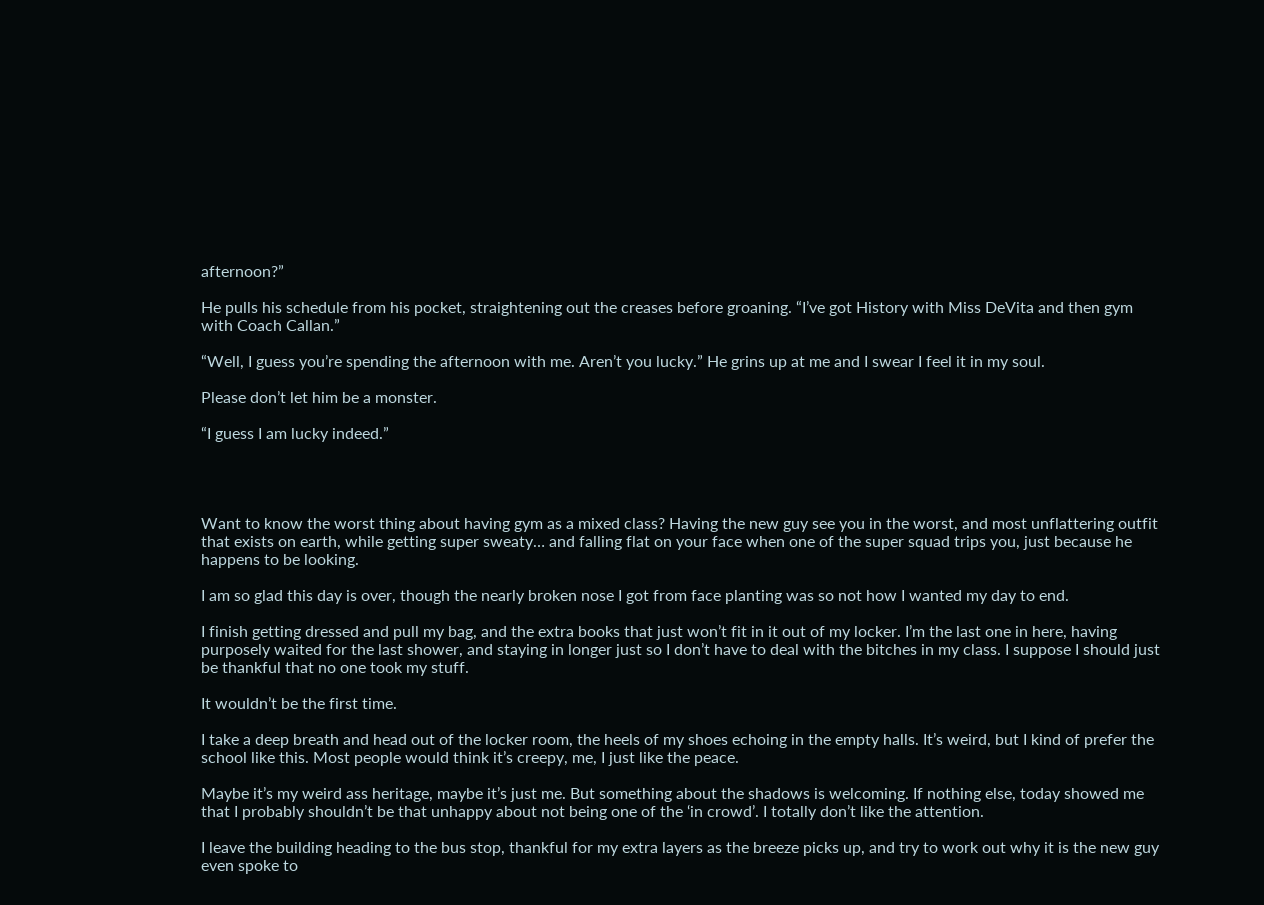afternoon?”

He pulls his schedule from his pocket, straightening out the creases before groaning. “I’ve got History with Miss DeVita and then gym with Coach Callan.”

“Well, I guess you’re spending the afternoon with me. Aren’t you lucky.” He grins up at me and I swear I feel it in my soul.

Please don’t let him be a monster.

“I guess I am lucky indeed.”




Want to know the worst thing about having gym as a mixed class? Having the new guy see you in the worst, and most unflattering outfit that exists on earth, while getting super sweaty… and falling flat on your face when one of the super squad trips you, just because he happens to be looking.

I am so glad this day is over, though the nearly broken nose I got from face planting was so not how I wanted my day to end.

I finish getting dressed and pull my bag, and the extra books that just won’t fit in it out of my locker. I’m the last one in here, having purposely waited for the last shower, and staying in longer just so I don’t have to deal with the bitches in my class. I suppose I should just be thankful that no one took my stuff.

It wouldn’t be the first time.

I take a deep breath and head out of the locker room, the heels of my shoes echoing in the empty halls. It’s weird, but I kind of prefer the school like this. Most people would think it’s creepy, me, I just like the peace.

Maybe it’s my weird ass heritage, maybe it’s just me. But something about the shadows is welcoming. If nothing else, today showed me that I probably shouldn’t be that unhappy about not being one of the ‘in crowd’. I totally don’t like the attention.

I leave the building heading to the bus stop, thankful for my extra layers as the breeze picks up, and try to work out why it is the new guy even spoke to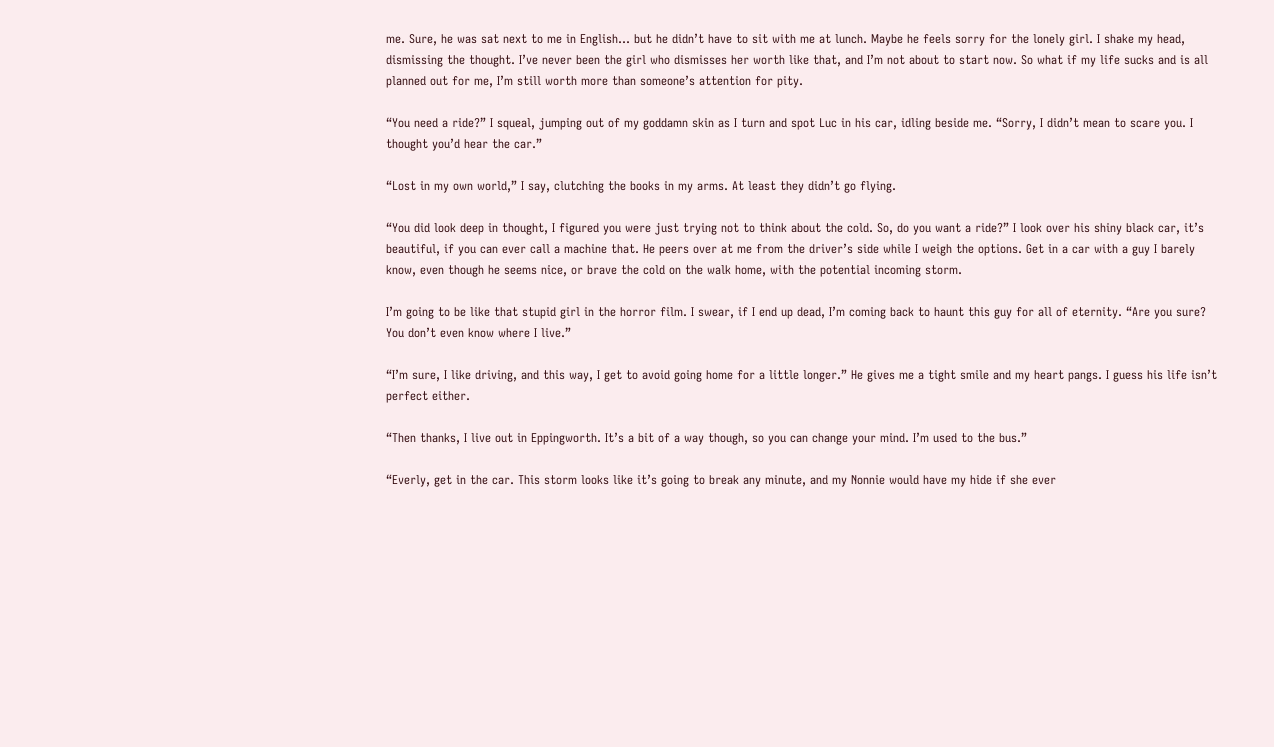me. Sure, he was sat next to me in English… but he didn’t have to sit with me at lunch. Maybe he feels sorry for the lonely girl. I shake my head, dismissing the thought. I’ve never been the girl who dismisses her worth like that, and I’m not about to start now. So what if my life sucks and is all planned out for me, I’m still worth more than someone’s attention for pity.

“You need a ride?” I squeal, jumping out of my goddamn skin as I turn and spot Luc in his car, idling beside me. “Sorry, I didn’t mean to scare you. I thought you’d hear the car.”

“Lost in my own world,” I say, clutching the books in my arms. At least they didn’t go flying.

“You did look deep in thought, I figured you were just trying not to think about the cold. So, do you want a ride?” I look over his shiny black car, it’s beautiful, if you can ever call a machine that. He peers over at me from the driver’s side while I weigh the options. Get in a car with a guy I barely know, even though he seems nice, or brave the cold on the walk home, with the potential incoming storm.

I’m going to be like that stupid girl in the horror film. I swear, if I end up dead, I’m coming back to haunt this guy for all of eternity. “Are you sure? You don’t even know where I live.”

“I’m sure, I like driving, and this way, I get to avoid going home for a little longer.” He gives me a tight smile and my heart pangs. I guess his life isn’t perfect either.

“Then thanks, I live out in Eppingworth. It’s a bit of a way though, so you can change your mind. I’m used to the bus.”

“Everly, get in the car. This storm looks like it’s going to break any minute, and my Nonnie would have my hide if she ever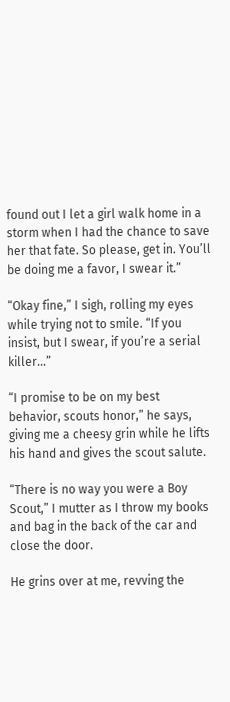found out I let a girl walk home in a storm when I had the chance to save her that fate. So please, get in. You’ll be doing me a favor, I swear it.”

“Okay fine,” I sigh, rolling my eyes while trying not to smile. “If you insist, but I swear, if you’re a serial killer…”

“I promise to be on my best behavior, scouts honor,” he says, giving me a cheesy grin while he lifts his hand and gives the scout salute.

“There is no way you were a Boy Scout,” I mutter as I throw my books and bag in the back of the car and close the door.

He grins over at me, revving the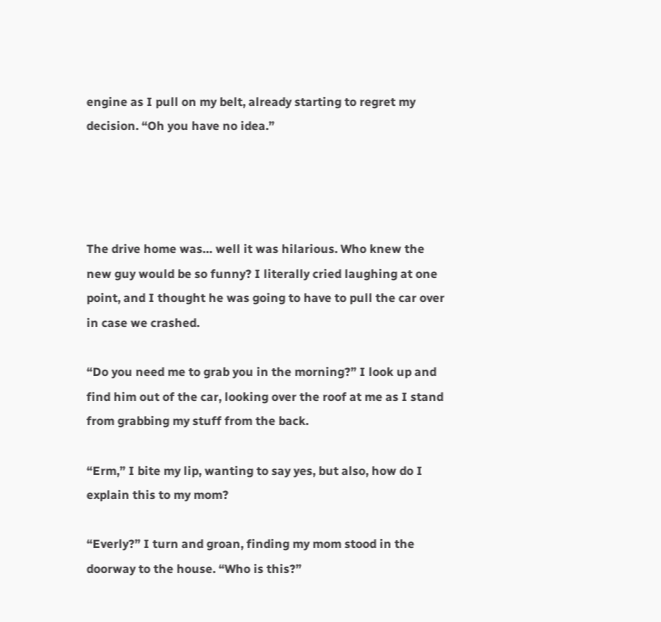engine as I pull on my belt, already starting to regret my decision. “Oh you have no idea.”




The drive home was… well it was hilarious. Who knew the new guy would be so funny? I literally cried laughing at one point, and I thought he was going to have to pull the car over in case we crashed.

“Do you need me to grab you in the morning?” I look up and find him out of the car, looking over the roof at me as I stand from grabbing my stuff from the back.

“Erm,” I bite my lip, wanting to say yes, but also, how do I explain this to my mom?

“Everly?” I turn and groan, finding my mom stood in the doorway to the house. “Who is this?”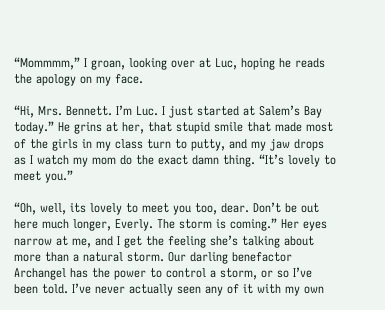“Mommmm,” I groan, looking over at Luc, hoping he reads the apology on my face.

“Hi, Mrs. Bennett. I’m Luc. I just started at Salem’s Bay today.” He grins at her, that stupid smile that made most of the girls in my class turn to putty, and my jaw drops as I watch my mom do the exact damn thing. “It’s lovely to meet you.”

“Oh, well, its lovely to meet you too, dear. Don’t be out here much longer, Everly. The storm is coming.” Her eyes narrow at me, and I get the feeling she’s talking about more than a natural storm. Our darling benefactor Archangel has the power to control a storm, or so I’ve been told. I’ve never actually seen any of it with my own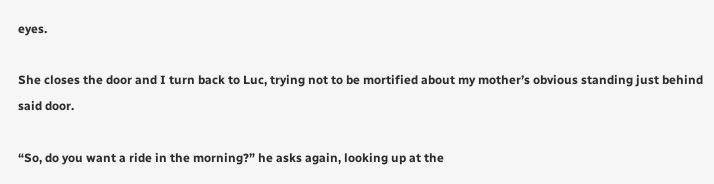eyes.

She closes the door and I turn back to Luc, trying not to be mortified about my mother’s obvious standing just behind said door.

“So, do you want a ride in the morning?” he asks again, looking up at the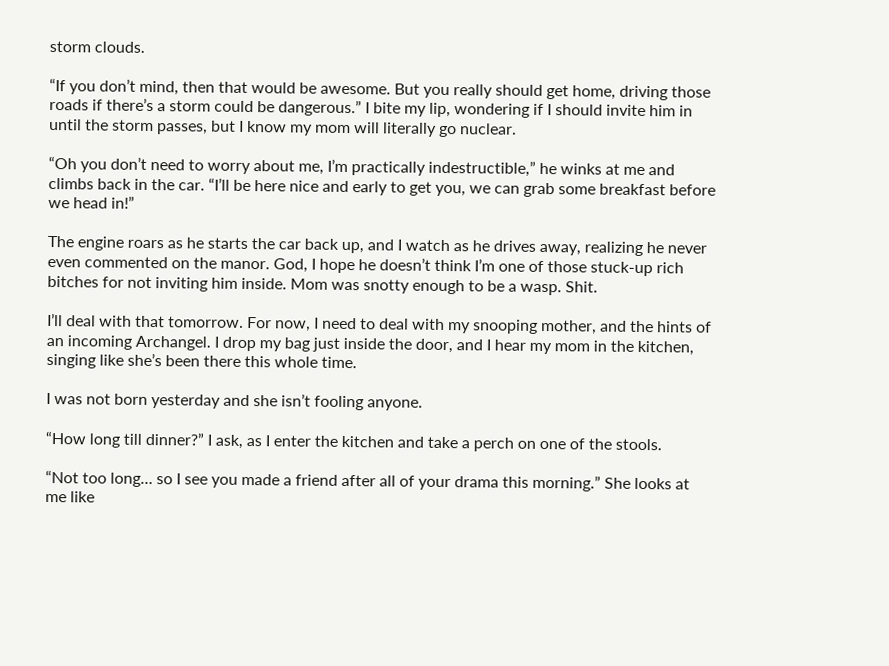storm clouds.

“If you don’t mind, then that would be awesome. But you really should get home, driving those roads if there’s a storm could be dangerous.” I bite my lip, wondering if I should invite him in until the storm passes, but I know my mom will literally go nuclear.

“Oh you don’t need to worry about me, I’m practically indestructible,” he winks at me and climbs back in the car. “I’ll be here nice and early to get you, we can grab some breakfast before we head in!”

The engine roars as he starts the car back up, and I watch as he drives away, realizing he never even commented on the manor. God, I hope he doesn’t think I’m one of those stuck-up rich bitches for not inviting him inside. Mom was snotty enough to be a wasp. Shit.

I’ll deal with that tomorrow. For now, I need to deal with my snooping mother, and the hints of an incoming Archangel. I drop my bag just inside the door, and I hear my mom in the kitchen, singing like she’s been there this whole time.

I was not born yesterday and she isn’t fooling anyone.

“How long till dinner?” I ask, as I enter the kitchen and take a perch on one of the stools.

“Not too long… so I see you made a friend after all of your drama this morning.” She looks at me like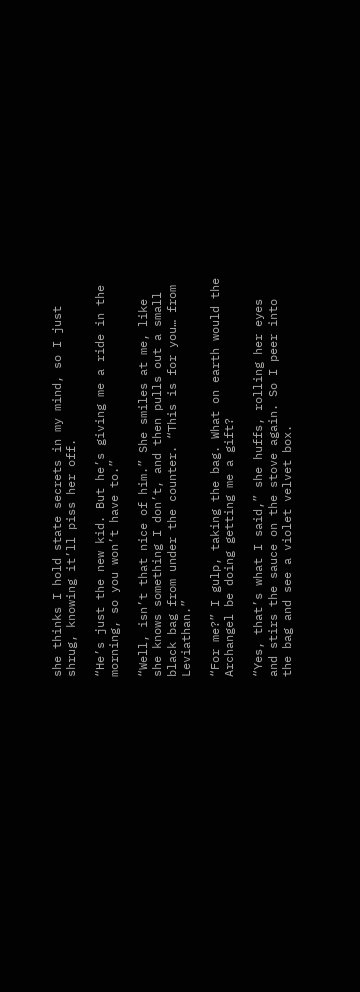she thinks I hold state secrets in my mind, so I just shrug, knowing it’ll piss her off.

“He’s just the new kid. But he’s giving me a ride in the morning, so you won’t have to.”

“Well, isn’t that nice of him.” She smiles at me, like she knows something I don’t, and then pulls out a small black bag from under the counter. “This is for you… from Leviathan.”

“For me?” I gulp, taking the bag. What on earth would the Archangel be doing getting me a gift?

“Yes, that’s what I said,” she huffs, rolling her eyes and stirs the sauce on the stove again. So I peer into the bag and see a violet velvet box.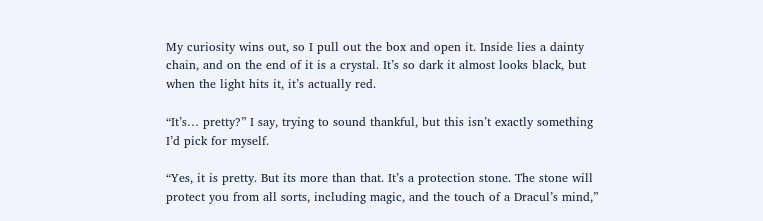My curiosity wins out, so I pull out the box and open it. Inside lies a dainty chain, and on the end of it is a crystal. It’s so dark it almost looks black, but when the light hits it, it’s actually red.

“It’s… pretty?” I say, trying to sound thankful, but this isn’t exactly something I’d pick for myself.

“Yes, it is pretty. But its more than that. It’s a protection stone. The stone will protect you from all sorts, including magic, and the touch of a Dracul’s mind,”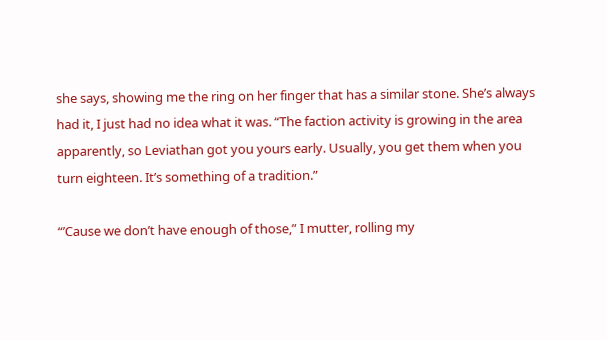she says, showing me the ring on her finger that has a similar stone. She’s always had it, I just had no idea what it was. “The faction activity is growing in the area apparently, so Leviathan got you yours early. Usually, you get them when you turn eighteen. It’s something of a tradition.”

“’Cause we don’t have enough of those,” I mutter, rolling my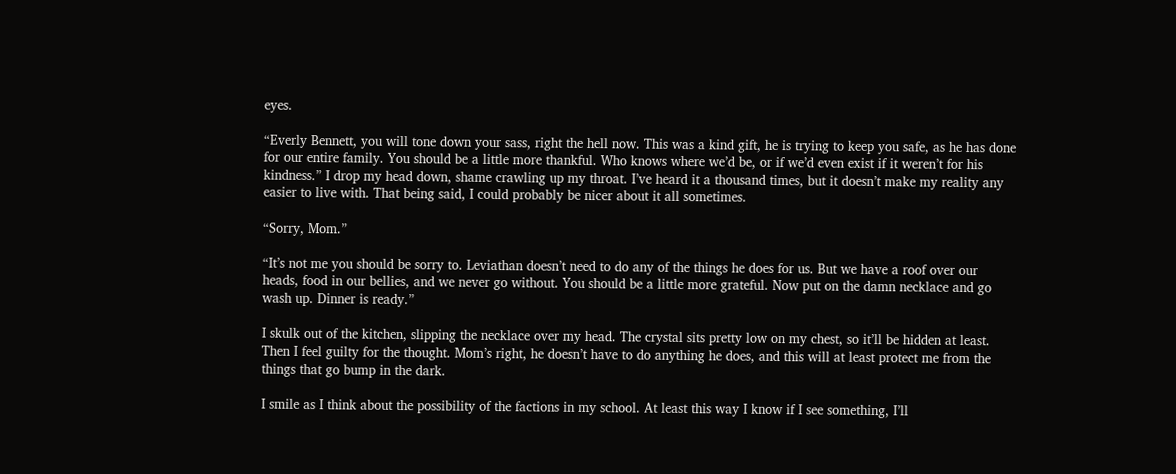eyes.

“Everly Bennett, you will tone down your sass, right the hell now. This was a kind gift, he is trying to keep you safe, as he has done for our entire family. You should be a little more thankful. Who knows where we’d be, or if we’d even exist if it weren’t for his kindness.” I drop my head down, shame crawling up my throat. I’ve heard it a thousand times, but it doesn’t make my reality any easier to live with. That being said, I could probably be nicer about it all sometimes.

“Sorry, Mom.”

“It’s not me you should be sorry to. Leviathan doesn’t need to do any of the things he does for us. But we have a roof over our heads, food in our bellies, and we never go without. You should be a little more grateful. Now put on the damn necklace and go wash up. Dinner is ready.”

I skulk out of the kitchen, slipping the necklace over my head. The crystal sits pretty low on my chest, so it’ll be hidden at least. Then I feel guilty for the thought. Mom’s right, he doesn’t have to do anything he does, and this will at least protect me from the things that go bump in the dark.

I smile as I think about the possibility of the factions in my school. At least this way I know if I see something, I’ll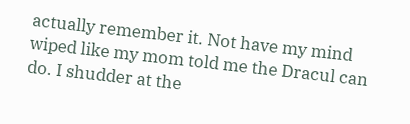actually remember it. Not have my mind wiped like my mom told me the Dracul can do. I shudder at the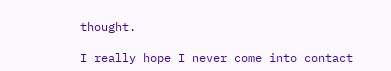thought.

I really hope I never come into contact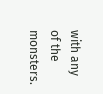with any of the monsters.